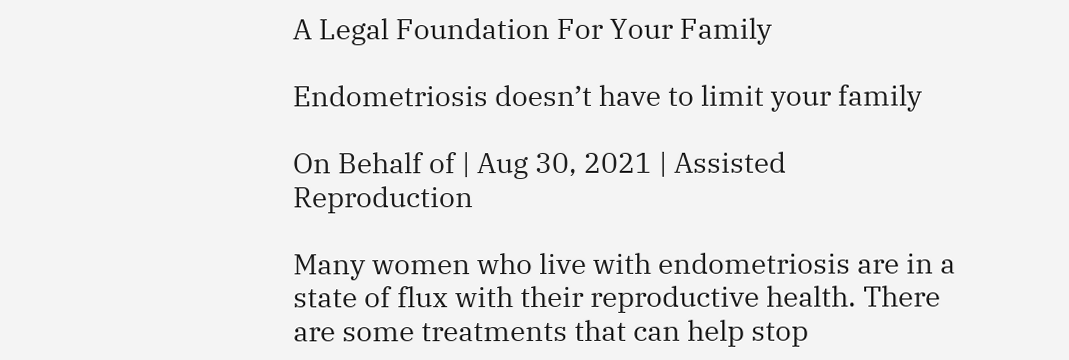A Legal Foundation For Your Family

Endometriosis doesn’t have to limit your family

On Behalf of | Aug 30, 2021 | Assisted Reproduction

Many women who live with endometriosis are in a state of flux with their reproductive health. There are some treatments that can help stop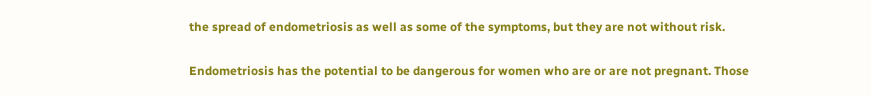the spread of endometriosis as well as some of the symptoms, but they are not without risk.

Endometriosis has the potential to be dangerous for women who are or are not pregnant. Those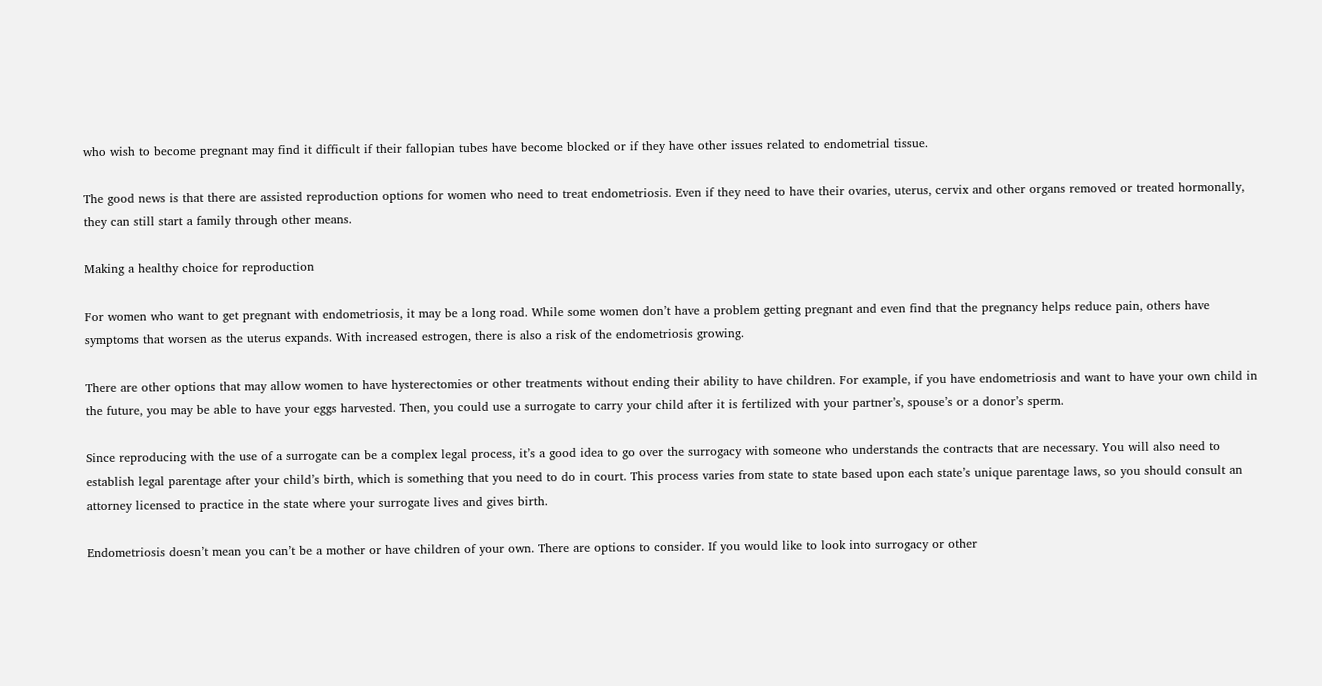who wish to become pregnant may find it difficult if their fallopian tubes have become blocked or if they have other issues related to endometrial tissue.

The good news is that there are assisted reproduction options for women who need to treat endometriosis. Even if they need to have their ovaries, uterus, cervix and other organs removed or treated hormonally, they can still start a family through other means.

Making a healthy choice for reproduction

For women who want to get pregnant with endometriosis, it may be a long road. While some women don’t have a problem getting pregnant and even find that the pregnancy helps reduce pain, others have symptoms that worsen as the uterus expands. With increased estrogen, there is also a risk of the endometriosis growing.

There are other options that may allow women to have hysterectomies or other treatments without ending their ability to have children. For example, if you have endometriosis and want to have your own child in the future, you may be able to have your eggs harvested. Then, you could use a surrogate to carry your child after it is fertilized with your partner’s, spouse’s or a donor’s sperm.

Since reproducing with the use of a surrogate can be a complex legal process, it’s a good idea to go over the surrogacy with someone who understands the contracts that are necessary. You will also need to establish legal parentage after your child’s birth, which is something that you need to do in court. This process varies from state to state based upon each state’s unique parentage laws, so you should consult an attorney licensed to practice in the state where your surrogate lives and gives birth.

Endometriosis doesn’t mean you can’t be a mother or have children of your own. There are options to consider. If you would like to look into surrogacy or other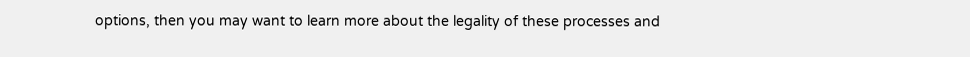options, then you may want to learn more about the legality of these processes and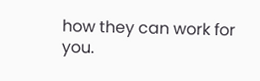how they can work for you.